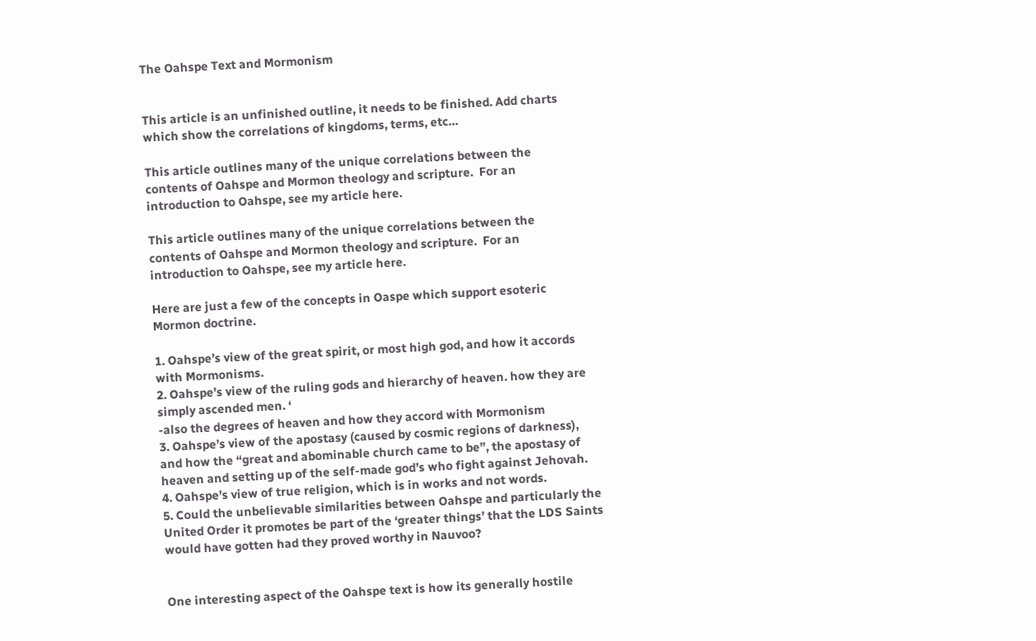The Oahspe Text and Mormonism


This article is an unfinished outline, it needs to be finished. Add charts which show the correlations of kingdoms, terms, etc…

This article outlines many of the unique correlations between the contents of Oahspe and Mormon theology and scripture.  For an introduction to Oahspe, see my article here.

This article outlines many of the unique correlations between the contents of Oahspe and Mormon theology and scripture.  For an introduction to Oahspe, see my article here.

Here are just a few of the concepts in Oaspe which support esoteric Mormon doctrine.

1. Oahspe’s view of the great spirit, or most high god, and how it accords with Mormonisms.
2. Oahspe’s view of the ruling gods and hierarchy of heaven. how they are simply ascended men. ‘
-also the degrees of heaven and how they accord with Mormonism
3. Oahspe’s view of the apostasy (caused by cosmic regions of darkness), and how the “great and abominable church came to be”, the apostasy of heaven and setting up of the self-made god’s who fight against Jehovah.
4. Oahspe’s view of true religion, which is in works and not words.
5. Could the unbelievable similarities between Oahspe and particularly the United Order it promotes be part of the ‘greater things’ that the LDS Saints would have gotten had they proved worthy in Nauvoo?


One interesting aspect of the Oahspe text is how its generally hostile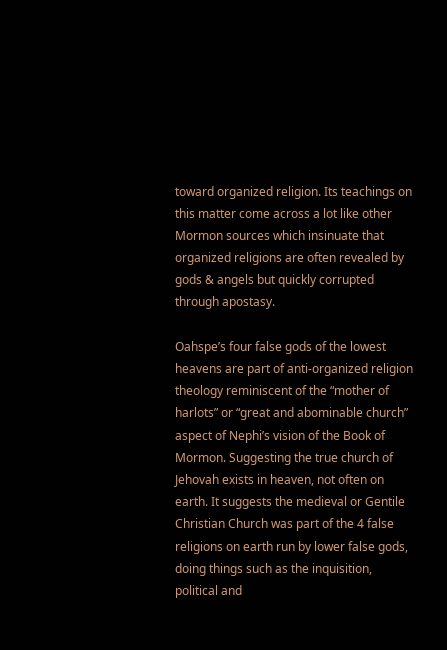toward organized religion. Its teachings on this matter come across a lot like other Mormon sources which insinuate that organized religions are often revealed by gods & angels but quickly corrupted through apostasy.

Oahspe’s four false gods of the lowest heavens are part of anti-organized religion theology reminiscent of the “mother of harlots” or “great and abominable church” aspect of Nephi’s vision of the Book of Mormon. Suggesting the true church of Jehovah exists in heaven, not often on earth. It suggests the medieval or Gentile Christian Church was part of the 4 false religions on earth run by lower false gods, doing things such as the inquisition, political and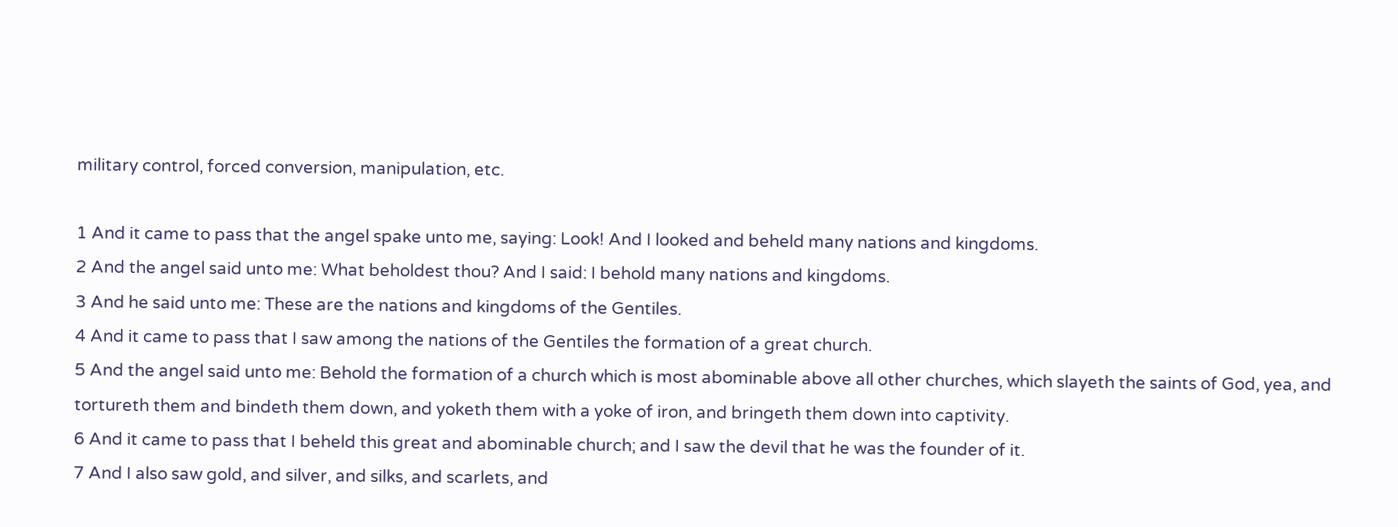military control, forced conversion, manipulation, etc.

1 And it came to pass that the angel spake unto me, saying: Look! And I looked and beheld many nations and kingdoms.
2 And the angel said unto me: What beholdest thou? And I said: I behold many nations and kingdoms.
3 And he said unto me: These are the nations and kingdoms of the Gentiles.
4 And it came to pass that I saw among the nations of the Gentiles the formation of a great church.
5 And the angel said unto me: Behold the formation of a church which is most abominable above all other churches, which slayeth the saints of God, yea, and tortureth them and bindeth them down, and yoketh them with a yoke of iron, and bringeth them down into captivity.
6 And it came to pass that I beheld this great and abominable church; and I saw the devil that he was the founder of it.
7 And I also saw gold, and silver, and silks, and scarlets, and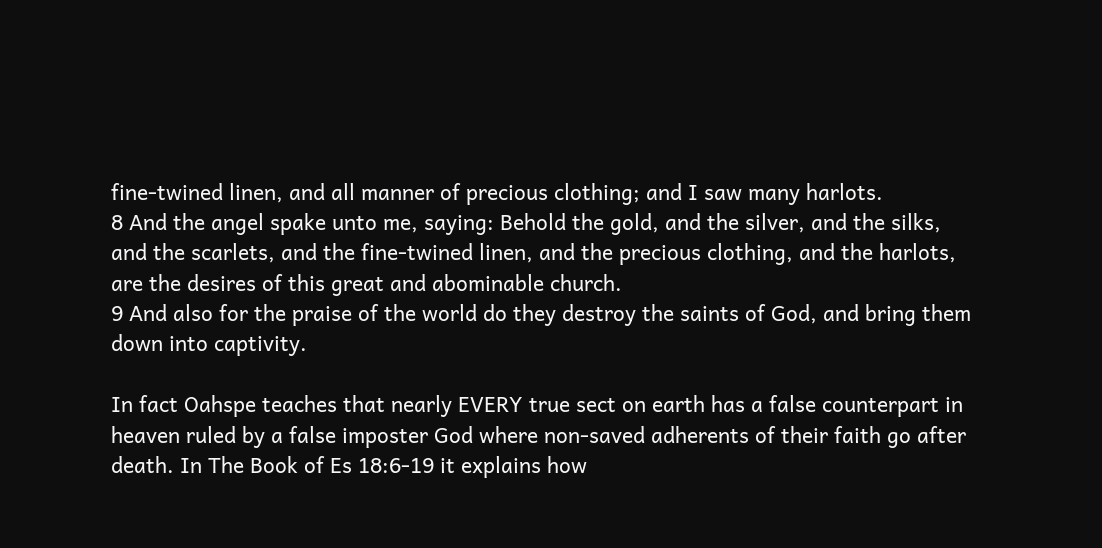fine-twined linen, and all manner of precious clothing; and I saw many harlots.
8 And the angel spake unto me, saying: Behold the gold, and the silver, and the silks, and the scarlets, and the fine-twined linen, and the precious clothing, and the harlots, are the desires of this great and abominable church.
9 And also for the praise of the world do they destroy the saints of God, and bring them down into captivity.

In fact Oahspe teaches that nearly EVERY true sect on earth has a false counterpart in heaven ruled by a false imposter God where non-saved adherents of their faith go after death. In The Book of Es 18:6-19 it explains how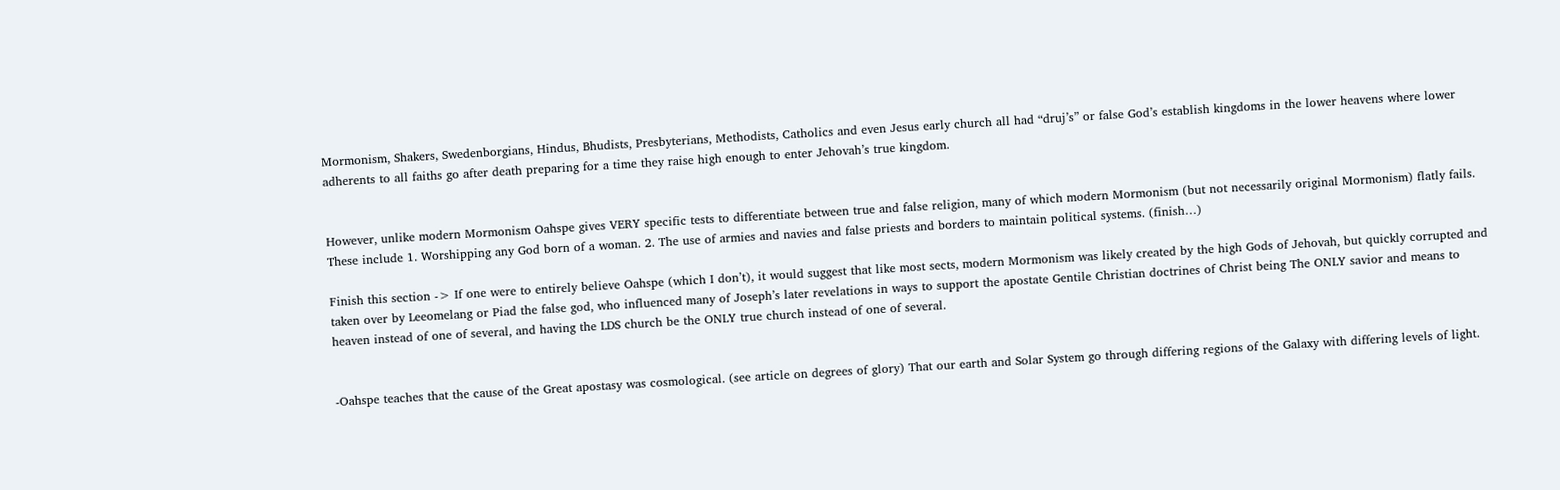Mormonism, Shakers, Swedenborgians, Hindus, Bhudists, Presbyterians, Methodists, Catholics and even Jesus early church all had “druj’s” or false God’s establish kingdoms in the lower heavens where lower adherents to all faiths go after death preparing for a time they raise high enough to enter Jehovah’s true kingdom.


However, unlike modern Mormonism Oahspe gives VERY specific tests to differentiate between true and false religion, many of which modern Mormonism (but not necessarily original Mormonism) flatly fails. These include 1. Worshipping any God born of a woman. 2. The use of armies and navies and false priests and borders to maintain political systems. (finish…)

Finish this section -> If one were to entirely believe Oahspe (which I don’t), it would suggest that like most sects, modern Mormonism was likely created by the high Gods of Jehovah, but quickly corrupted and taken over by Leeomelang or Piad the false god, who influenced many of Joseph’s later revelations in ways to support the apostate Gentile Christian doctrines of Christ being The ONLY savior and means to heaven instead of one of several, and having the LDS church be the ONLY true church instead of one of several.


-Oahspe teaches that the cause of the Great apostasy was cosmological. (see article on degrees of glory) That our earth and Solar System go through differing regions of the Galaxy with differing levels of light.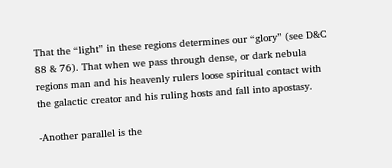That the “light” in these regions determines our “glory” (see D&C 88 & 76). That when we pass through dense, or dark nebula regions man and his heavenly rulers loose spiritual contact with the galactic creator and his ruling hosts and fall into apostasy.

-Another parallel is the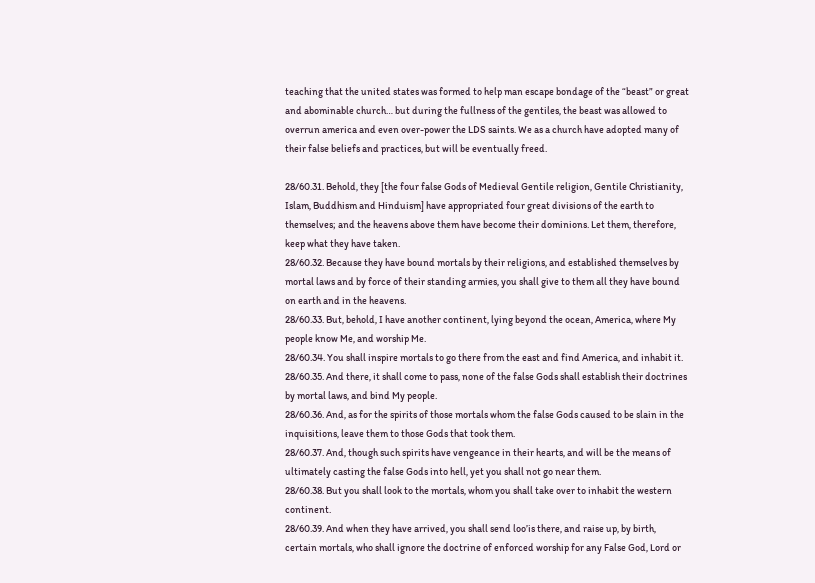teaching that the united states was formed to help man escape bondage of the “beast” or great and abominable church… but during the fullness of the gentiles, the beast was allowed to overrun america and even over-power the LDS saints. We as a church have adopted many of their false beliefs and practices, but will be eventually freed.

28/60.31. Behold, they [the four false Gods of Medieval Gentile religion, Gentile Christianity, Islam, Buddhism and Hinduism] have appropriated four great divisions of the earth to themselves; and the heavens above them have become their dominions. Let them, therefore, keep what they have taken.
28/60.32. Because they have bound mortals by their religions, and established themselves by mortal laws and by force of their standing armies, you shall give to them all they have bound on earth and in the heavens.
28/60.33. But, behold, I have another continent, lying beyond the ocean, America, where My people know Me, and worship Me.
28/60.34. You shall inspire mortals to go there from the east and find America, and inhabit it.
28/60.35. And there, it shall come to pass, none of the false Gods shall establish their doctrines by mortal laws, and bind My people.
28/60.36. And, as for the spirits of those mortals whom the false Gods caused to be slain in the inquisitions, leave them to those Gods that took them.
28/60.37. And, though such spirits have vengeance in their hearts, and will be the means of ultimately casting the false Gods into hell, yet you shall not go near them.
28/60.38. But you shall look to the mortals, whom you shall take over to inhabit the western continent.
28/60.39. And when they have arrived, you shall send loo’is there, and raise up, by birth, certain mortals, who shall ignore the doctrine of enforced worship for any False God, Lord or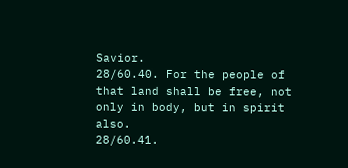Savior.
28/60.40. For the people of that land shall be free, not only in body, but in spirit also.
28/60.41.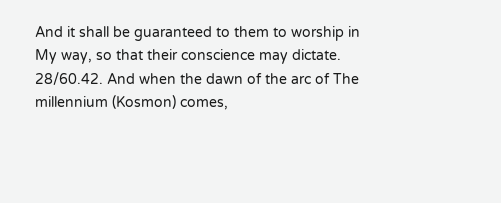And it shall be guaranteed to them to worship in My way, so that their conscience may dictate.
28/60.42. And when the dawn of the arc of The millennium (Kosmon) comes,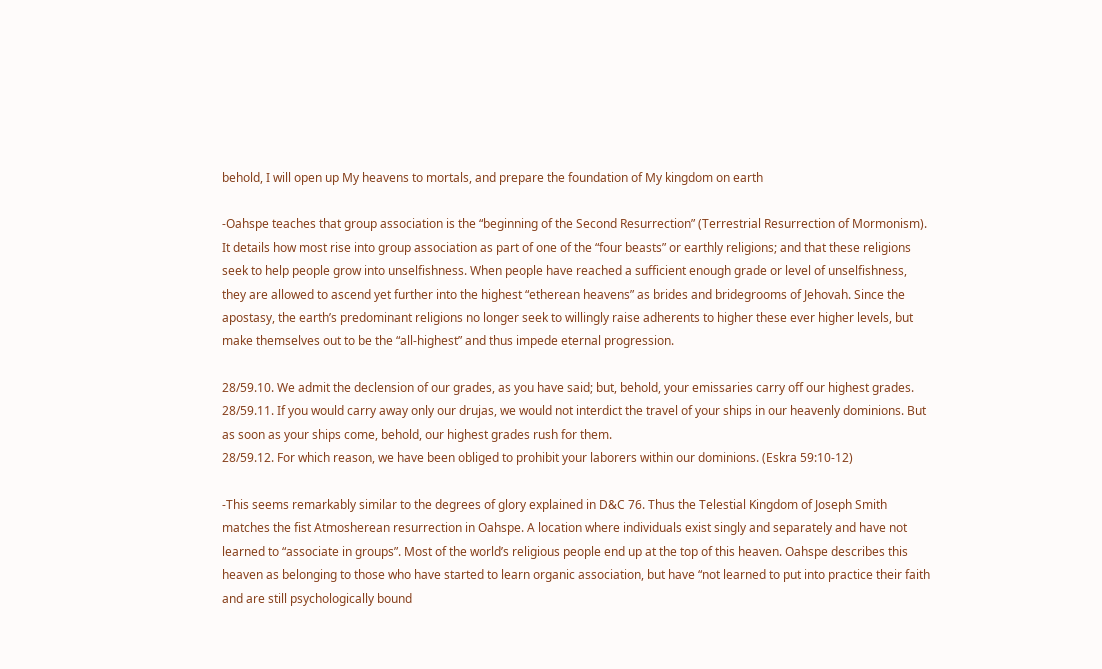behold, I will open up My heavens to mortals, and prepare the foundation of My kingdom on earth

-Oahspe teaches that group association is the “beginning of the Second Resurrection” (Terrestrial Resurrection of Mormonism). It details how most rise into group association as part of one of the “four beasts” or earthly religions; and that these religions seek to help people grow into unselfishness. When people have reached a sufficient enough grade or level of unselfishness, they are allowed to ascend yet further into the highest “etherean heavens” as brides and bridegrooms of Jehovah. Since the apostasy, the earth’s predominant religions no longer seek to willingly raise adherents to higher these ever higher levels, but make themselves out to be the “all-highest” and thus impede eternal progression.

28/59.10. We admit the declension of our grades, as you have said; but, behold, your emissaries carry off our highest grades.
28/59.11. If you would carry away only our drujas, we would not interdict the travel of your ships in our heavenly dominions. But as soon as your ships come, behold, our highest grades rush for them.
28/59.12. For which reason, we have been obliged to prohibit your laborers within our dominions. (Eskra 59:10-12)

-This seems remarkably similar to the degrees of glory explained in D&C 76. Thus the Telestial Kingdom of Joseph Smith matches the fist Atmosherean resurrection in Oahspe. A location where individuals exist singly and separately and have not learned to “associate in groups”. Most of the world’s religious people end up at the top of this heaven. Oahspe describes this heaven as belonging to those who have started to learn organic association, but have “not learned to put into practice their faith and are still psychologically bound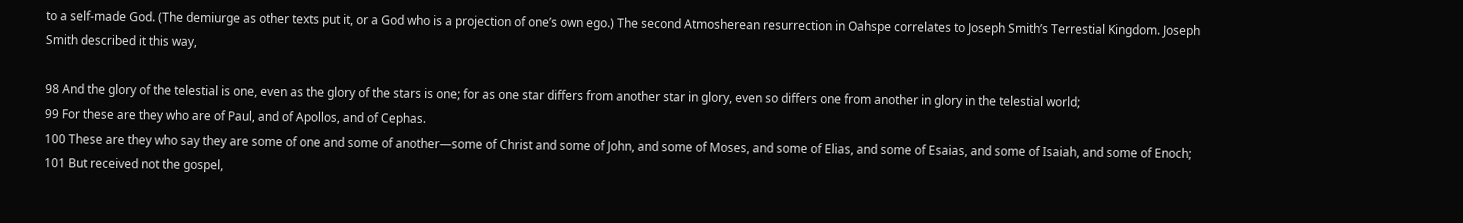to a self-made God. (The demiurge as other texts put it, or a God who is a projection of one’s own ego.) The second Atmosherean resurrection in Oahspe correlates to Joseph Smith’s Terrestial Kingdom. Joseph Smith described it this way,

98 And the glory of the telestial is one, even as the glory of the stars is one; for as one star differs from another star in glory, even so differs one from another in glory in the telestial world;
99 For these are they who are of Paul, and of Apollos, and of Cephas.
100 These are they who say they are some of one and some of another—some of Christ and some of John, and some of Moses, and some of Elias, and some of Esaias, and some of Isaiah, and some of Enoch;
101 But received not the gospel,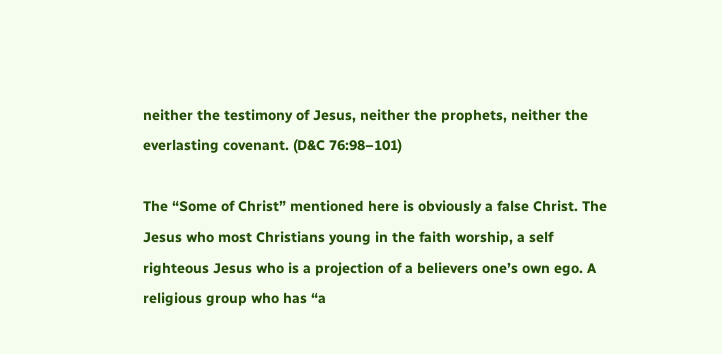neither the testimony of Jesus, neither the prophets, neither the everlasting covenant. (D&C 76:98–101)

The “Some of Christ” mentioned here is obviously a false Christ. The Jesus who most Christians young in the faith worship, a self righteous Jesus who is a projection of a believers one’s own ego. A religious group who has “a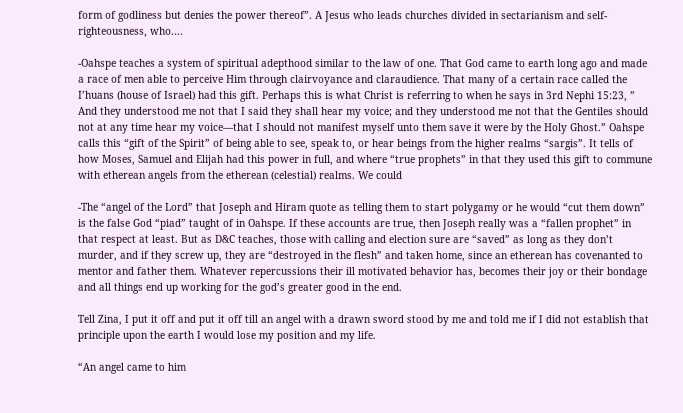form of godliness but denies the power thereof”. A Jesus who leads churches divided in sectarianism and self-righteousness, who….

-Oahspe teaches a system of spiritual adepthood similar to the law of one. That God came to earth long ago and made a race of men able to perceive Him through clairvoyance and claraudience. That many of a certain race called the I’huans (house of Israel) had this gift. Perhaps this is what Christ is referring to when he says in 3rd Nephi 15:23, ” And they understood me not that I said they shall hear my voice; and they understood me not that the Gentiles should not at any time hear my voice—that I should not manifest myself unto them save it were by the Holy Ghost.” Oahspe calls this “gift of the Spirit” of being able to see, speak to, or hear beings from the higher realms “sargis”. It tells of how Moses, Samuel and Elijah had this power in full, and where “true prophets” in that they used this gift to commune with etherean angels from the etherean (celestial) realms. We could

-The “angel of the Lord” that Joseph and Hiram quote as telling them to start polygamy or he would “cut them down” is the false God “piad” taught of in Oahspe. If these accounts are true, then Joseph really was a “fallen prophet” in that respect at least. But as D&C teaches, those with calling and election sure are “saved” as long as they don’t murder, and if they screw up, they are “destroyed in the flesh” and taken home, since an etherean has covenanted to mentor and father them. Whatever repercussions their ill motivated behavior has, becomes their joy or their bondage and all things end up working for the god’s greater good in the end.

Tell Zina, I put it off and put it off till an angel with a drawn sword stood by me and told me if I did not establish that principle upon the earth I would lose my position and my life.

“An angel came to him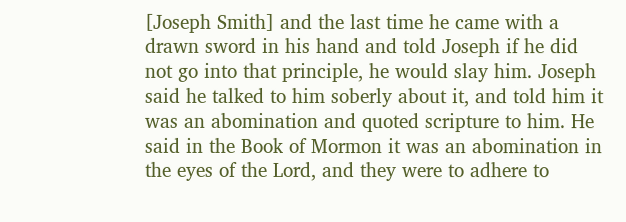[Joseph Smith] and the last time he came with a drawn sword in his hand and told Joseph if he did not go into that principle, he would slay him. Joseph said he talked to him soberly about it, and told him it was an abomination and quoted scripture to him. He said in the Book of Mormon it was an abomination in the eyes of the Lord, and they were to adhere to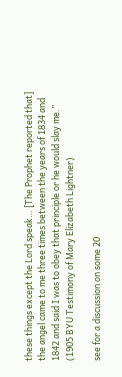these things except the Lord speak… [The Prophet reported that] the angel came to me three times between the years of 1834 and 1842 and said I was to obey that principle or he would slay me.” (1905 BYU Testimony of Mary Elizabeth Lightner)

see for a discussion on some 20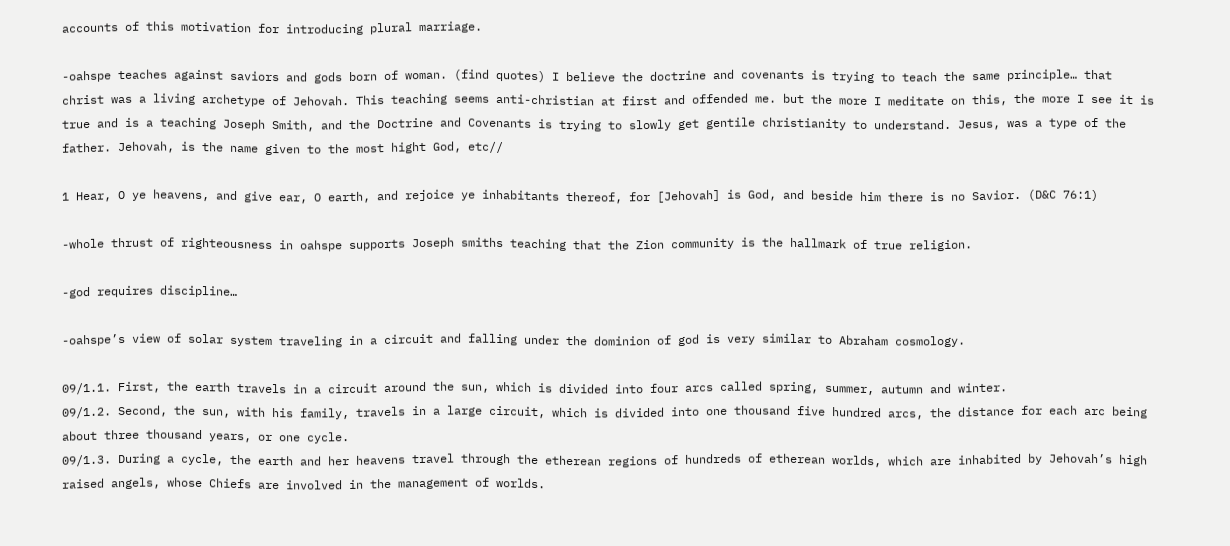accounts of this motivation for introducing plural marriage.

-oahspe teaches against saviors and gods born of woman. (find quotes) I believe the doctrine and covenants is trying to teach the same principle… that christ was a living archetype of Jehovah. This teaching seems anti-christian at first and offended me. but the more I meditate on this, the more I see it is true and is a teaching Joseph Smith, and the Doctrine and Covenants is trying to slowly get gentile christianity to understand. Jesus, was a type of the father. Jehovah, is the name given to the most hight God, etc//

1 Hear, O ye heavens, and give ear, O earth, and rejoice ye inhabitants thereof, for [Jehovah] is God, and beside him there is no Savior. (D&C 76:1)

-whole thrust of righteousness in oahspe supports Joseph smiths teaching that the Zion community is the hallmark of true religion.

-god requires discipline…

-oahspe’s view of solar system traveling in a circuit and falling under the dominion of god is very similar to Abraham cosmology.

09/1.1. First, the earth travels in a circuit around the sun, which is divided into four arcs called spring, summer, autumn and winter.
09/1.2. Second, the sun, with his family, travels in a large circuit, which is divided into one thousand five hundred arcs, the distance for each arc being about three thousand years, or one cycle.
09/1.3. During a cycle, the earth and her heavens travel through the etherean regions of hundreds of etherean worlds, which are inhabited by Jehovah’s high raised angels, whose Chiefs are involved in the management of worlds.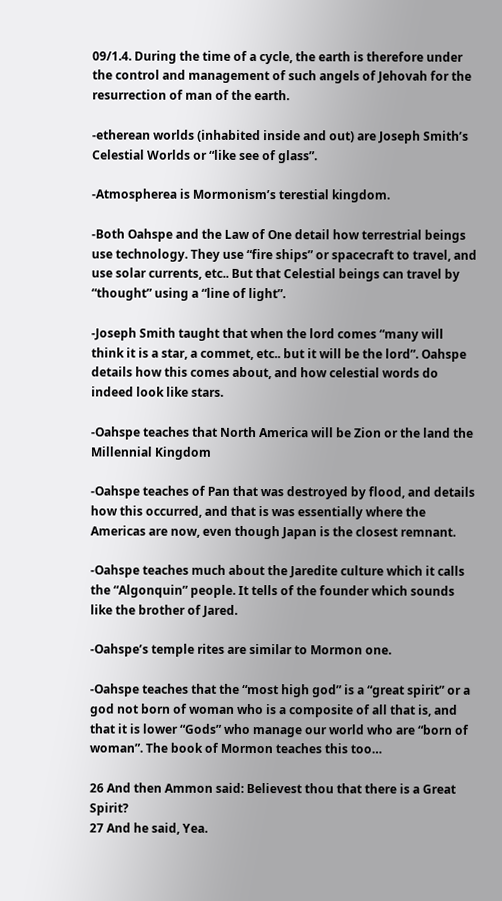09/1.4. During the time of a cycle, the earth is therefore under the control and management of such angels of Jehovah for the resurrection of man of the earth.

-etherean worlds (inhabited inside and out) are Joseph Smith’s Celestial Worlds or “like see of glass”.

-Atmospherea is Mormonism’s terestial kingdom.

-Both Oahspe and the Law of One detail how terrestrial beings use technology. They use “fire ships” or spacecraft to travel, and use solar currents, etc.. But that Celestial beings can travel by “thought” using a “line of light”.

-Joseph Smith taught that when the lord comes “many will think it is a star, a commet, etc.. but it will be the lord”. Oahspe details how this comes about, and how celestial words do indeed look like stars.

-Oahspe teaches that North America will be Zion or the land the Millennial Kingdom

-Oahspe teaches of Pan that was destroyed by flood, and details how this occurred, and that is was essentially where the Americas are now, even though Japan is the closest remnant.

-Oahspe teaches much about the Jaredite culture which it calls the “Algonquin” people. It tells of the founder which sounds like the brother of Jared.

-Oahspe’s temple rites are similar to Mormon one.

-Oahspe teaches that the “most high god” is a “great spirit” or a god not born of woman who is a composite of all that is, and that it is lower “Gods” who manage our world who are “born of woman”. The book of Mormon teaches this too…

26 And then Ammon said: Believest thou that there is a Great Spirit?
27 And he said, Yea.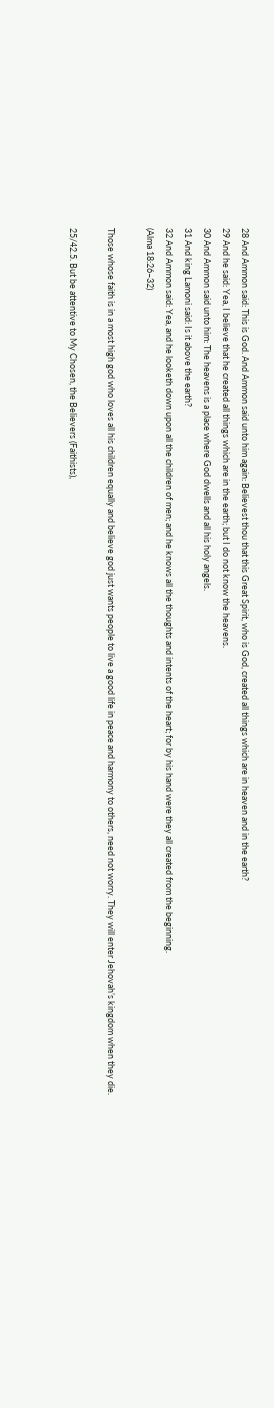28 And Ammon said: This is God. And Ammon said unto him again: Believest thou that this Great Spirit, who is God, created all things which are in heaven and in the earth?
29 And he said: Yea, I believe that he created all things which are in the earth; but I do not know the heavens.
30 And Ammon said unto him: The heavens is a place where God dwells and all his holy angels.
31 And king Lamoni said: Is it above the earth?
32 And Ammon said: Yea, and he looketh down upon all the children of men; and he knows all the thoughts and intents of the heart; for by his hand were they all created from the beginning.
(Alma 18:26–32)

Those whose faith is in a most high god who loves all his children equally and believe god just wants people to live a good life in peace and harmony to others, need not worry. They will enter Jehovah’s kingdom when they die.

25/42.5. But be attentive to My Chosen, the Believers (Faithists),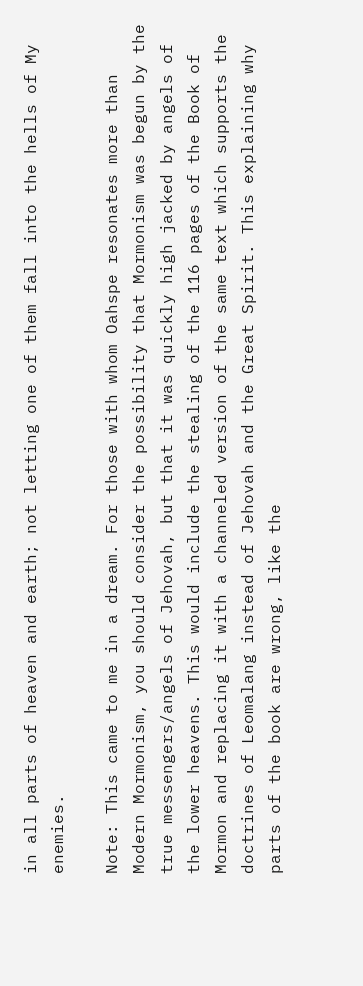in all parts of heaven and earth; not letting one of them fall into the hells of My enemies.

Note: This came to me in a dream. For those with whom Oahspe resonates more than Modern Mormonism, you should consider the possibility that Mormonism was begun by the true messengers/angels of Jehovah, but that it was quickly high jacked by angels of the lower heavens. This would include the stealing of the 116 pages of the Book of Mormon and replacing it with a channeled version of the same text which supports the doctrines of Leomalang instead of Jehovah and the Great Spirit. This explaining why parts of the book are wrong, like the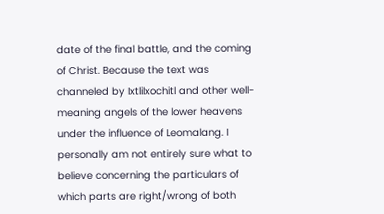date of the final battle, and the coming of Christ. Because the text was channeled by Ixtlilxochitl and other well-meaning angels of the lower heavens under the influence of Leomalang. I personally am not entirely sure what to believe concerning the particulars of which parts are right/wrong of both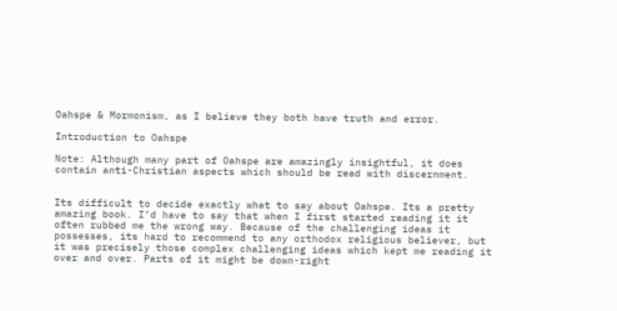Oahspe & Mormonism, as I believe they both have truth and error.

Introduction to Oahspe

Note: Although many part of Oahspe are amazingly insightful, it does contain anti-Christian aspects which should be read with discernment.


Its difficult to decide exactly what to say about Oahspe. Its a pretty amazing book. I’d have to say that when I first started reading it it often rubbed me the wrong way. Because of the challenging ideas it possesses, its hard to recommend to any orthodox religious believer, but it was precisely those complex challenging ideas which kept me reading it over and over. Parts of it might be down-right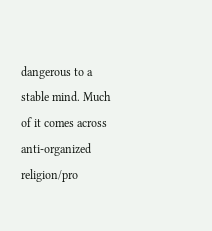dangerous to a stable mind. Much of it comes across anti-organized religion/pro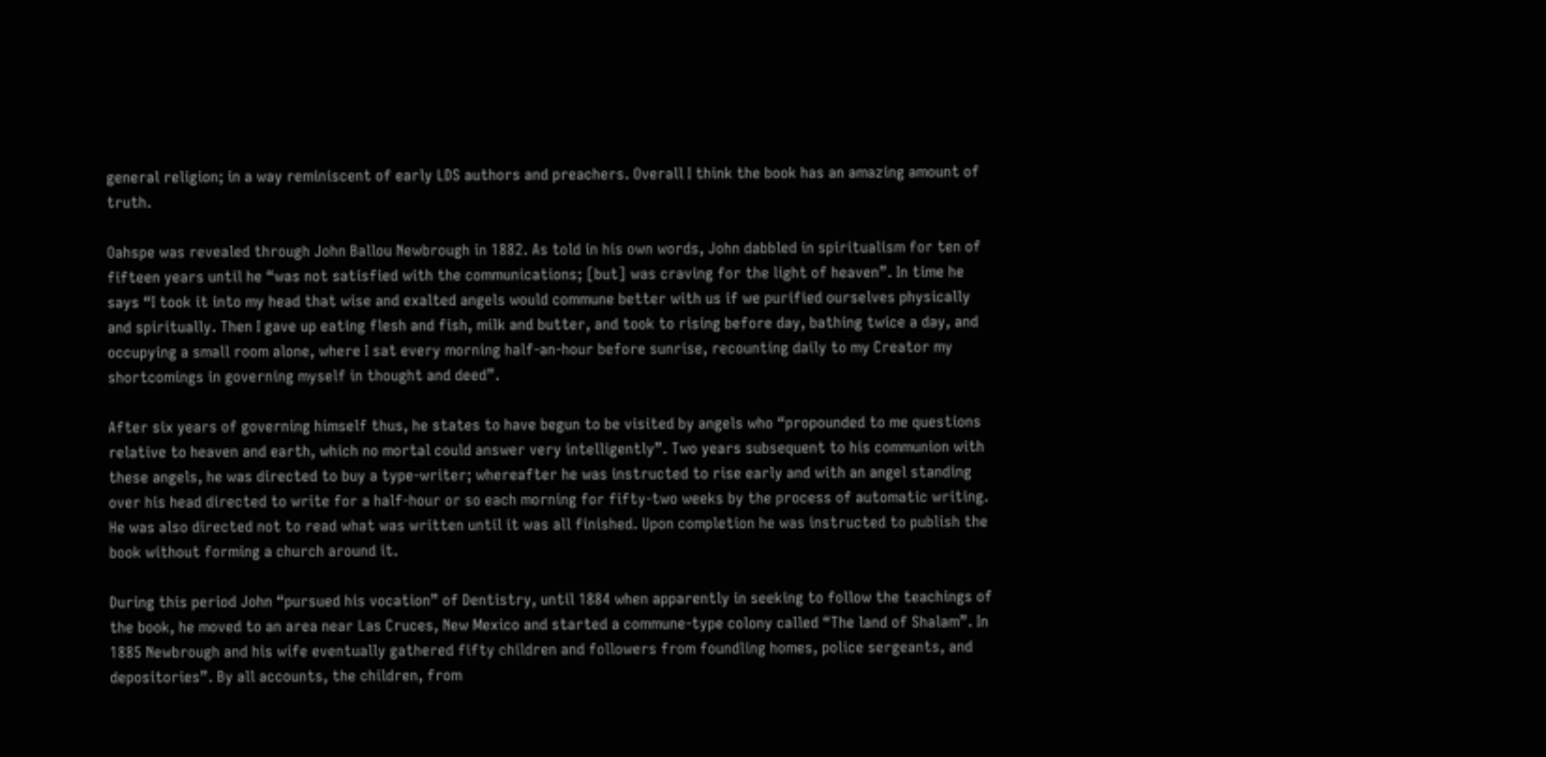general religion; in a way reminiscent of early LDS authors and preachers. Overall I think the book has an amazing amount of truth.

Oahspe was revealed through John Ballou Newbrough in 1882. As told in his own words, John dabbled in spiritualism for ten of fifteen years until he “was not satisfied with the communications; [but] was craving for the light of heaven”. In time he says “I took it into my head that wise and exalted angels would commune better with us if we purified ourselves physically and spiritually. Then I gave up eating flesh and fish, milk and butter, and took to rising before day, bathing twice a day, and occupying a small room alone, where I sat every morning half-an-hour before sunrise, recounting daily to my Creator my shortcomings in governing myself in thought and deed”.

After six years of governing himself thus, he states to have begun to be visited by angels who “propounded to me questions relative to heaven and earth, which no mortal could answer very intelligently”. Two years subsequent to his communion with these angels, he was directed to buy a type-writer; whereafter he was instructed to rise early and with an angel standing over his head directed to write for a half-hour or so each morning for fifty-two weeks by the process of automatic writing. He was also directed not to read what was written until it was all finished. Upon completion he was instructed to publish the book without forming a church around it.

During this period John “pursued his vocation” of Dentistry, until 1884 when apparently in seeking to follow the teachings of the book, he moved to an area near Las Cruces, New Mexico and started a commune-type colony called “The land of Shalam”. In 1885 Newbrough and his wife eventually gathered fifty children and followers from foundling homes, police sergeants, and depositories”. By all accounts, the children, from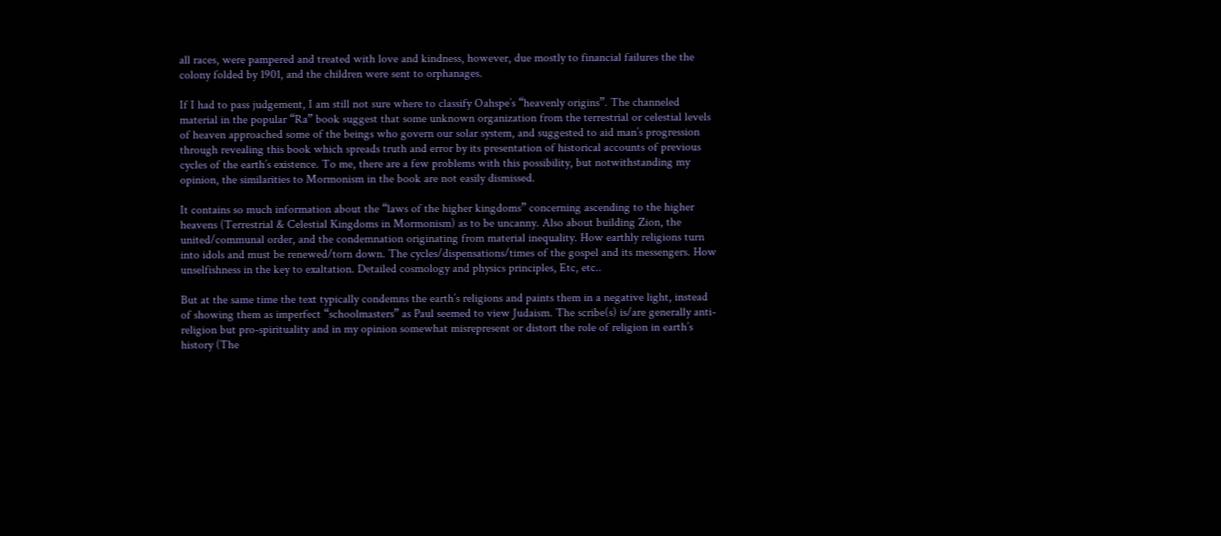all races, were pampered and treated with love and kindness, however, due mostly to financial failures the the colony folded by 1901, and the children were sent to orphanages.

If I had to pass judgement, I am still not sure where to classify Oahspe’s “heavenly origins”. The channeled material in the popular “Ra” book suggest that some unknown organization from the terrestrial or celestial levels of heaven approached some of the beings who govern our solar system, and suggested to aid man’s progression through revealing this book which spreads truth and error by its presentation of historical accounts of previous cycles of the earth’s existence. To me, there are a few problems with this possibility, but notwithstanding my opinion, the similarities to Mormonism in the book are not easily dismissed.

It contains so much information about the “laws of the higher kingdoms” concerning ascending to the higher heavens (Terrestrial & Celestial Kingdoms in Mormonism) as to be uncanny. Also about building Zion, the united/communal order, and the condemnation originating from material inequality. How earthly religions turn into idols and must be renewed/torn down. The cycles/dispensations/times of the gospel and its messengers. How unselfishness in the key to exaltation. Detailed cosmology and physics principles, Etc, etc..

But at the same time the text typically condemns the earth’s religions and paints them in a negative light, instead of showing them as imperfect “schoolmasters” as Paul seemed to view Judaism. The scribe(s) is/are generally anti-religion but pro-spirituality and in my opinion somewhat misrepresent or distort the role of religion in earth’s history (The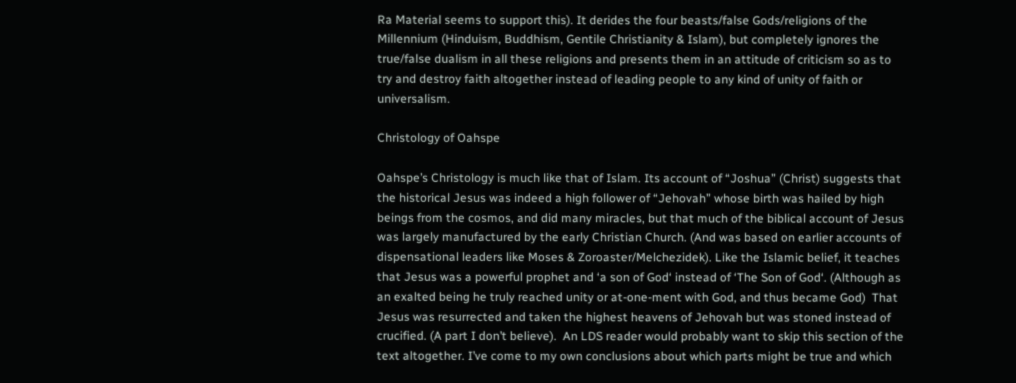Ra Material seems to support this). It derides the four beasts/false Gods/religions of the Millennium (Hinduism, Buddhism, Gentile Christianity & Islam), but completely ignores the true/false dualism in all these religions and presents them in an attitude of criticism so as to try and destroy faith altogether instead of leading people to any kind of unity of faith or universalism.

Christology of Oahspe

Oahspe’s Christology is much like that of Islam. Its account of “Joshua” (Christ) suggests that the historical Jesus was indeed a high follower of “Jehovah” whose birth was hailed by high beings from the cosmos, and did many miracles, but that much of the biblical account of Jesus was largely manufactured by the early Christian Church. (And was based on earlier accounts of dispensational leaders like Moses & Zoroaster/Melchezidek). Like the Islamic belief, it teaches that Jesus was a powerful prophet and ‘a son of God‘ instead of ‘The Son of God‘. (Although as an exalted being he truly reached unity or at-one-ment with God, and thus became God)  That Jesus was resurrected and taken the highest heavens of Jehovah but was stoned instead of crucified. (A part I don’t believe).  An LDS reader would probably want to skip this section of the text altogether. I’ve come to my own conclusions about which parts might be true and which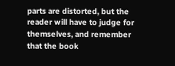parts are distorted, but the reader will have to judge for themselves, and remember that the book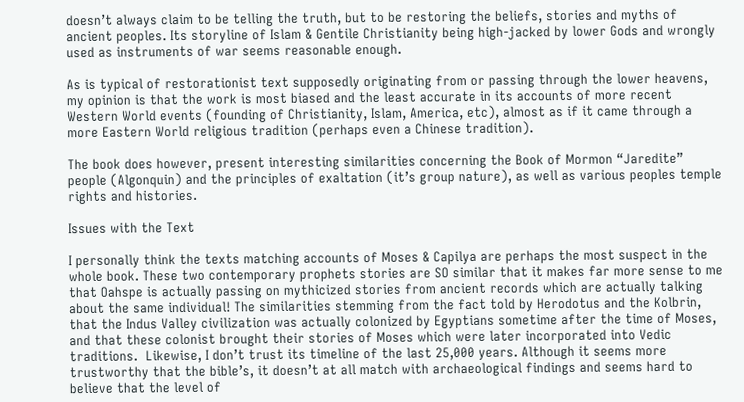doesn’t always claim to be telling the truth, but to be restoring the beliefs, stories and myths of ancient peoples. Its storyline of Islam & Gentile Christianity being high-jacked by lower Gods and wrongly used as instruments of war seems reasonable enough.

As is typical of restorationist text supposedly originating from or passing through the lower heavens, my opinion is that the work is most biased and the least accurate in its accounts of more recent Western World events (founding of Christianity, Islam, America, etc), almost as if it came through a more Eastern World religious tradition (perhaps even a Chinese tradition).

The book does however, present interesting similarities concerning the Book of Mormon “Jaredite” people (Algonquin) and the principles of exaltation (it’s group nature), as well as various peoples temple rights and histories.

Issues with the Text

I personally think the texts matching accounts of Moses & Capilya are perhaps the most suspect in the whole book. These two contemporary prophets stories are SO similar that it makes far more sense to me that Oahspe is actually passing on mythicized stories from ancient records which are actually talking about the same individual! The similarities stemming from the fact told by Herodotus and the Kolbrin, that the Indus Valley civilization was actually colonized by Egyptians sometime after the time of Moses, and that these colonist brought their stories of Moses which were later incorporated into Vedic traditions.  Likewise, I don’t trust its timeline of the last 25,000 years. Although it seems more trustworthy that the bible’s, it doesn’t at all match with archaeological findings and seems hard to believe that the level of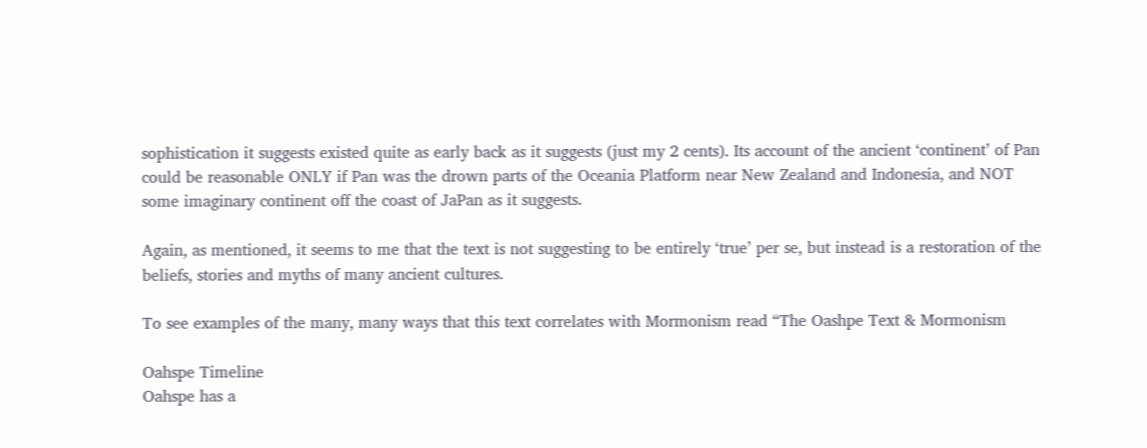sophistication it suggests existed quite as early back as it suggests (just my 2 cents). Its account of the ancient ‘continent’ of Pan could be reasonable ONLY if Pan was the drown parts of the Oceania Platform near New Zealand and Indonesia, and NOT some imaginary continent off the coast of JaPan as it suggests.

Again, as mentioned, it seems to me that the text is not suggesting to be entirely ‘true’ per se, but instead is a restoration of the beliefs, stories and myths of many ancient cultures.

To see examples of the many, many ways that this text correlates with Mormonism read “The Oashpe Text & Mormonism

Oahspe Timeline
Oahspe has a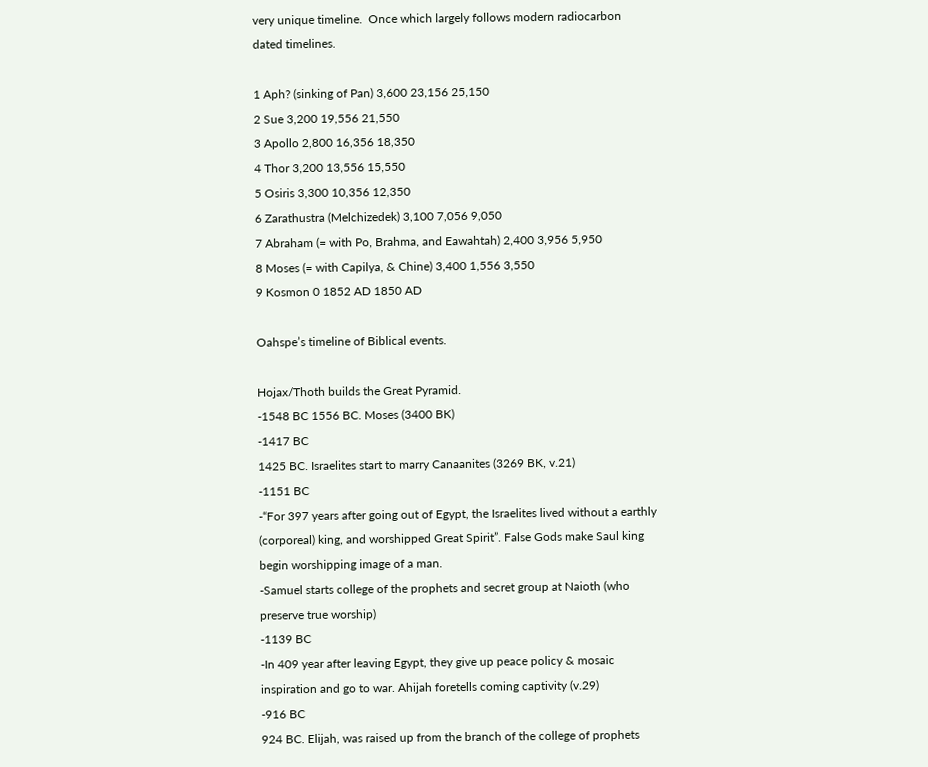very unique timeline.  Once which largely follows modern radiocarbon dated timelines.

1 Aph? (sinking of Pan) 3,600 23,156 25,150
2 Sue 3,200 19,556 21,550
3 Apollo 2,800 16,356 18,350
4 Thor 3,200 13,556 15,550
5 Osiris 3,300 10,356 12,350
6 Zarathustra (Melchizedek) 3,100 7,056 9,050
7 Abraham (= with Po, Brahma, and Eawahtah) 2,400 3,956 5,950
8 Moses (= with Capilya, & Chine) 3,400 1,556 3,550
9 Kosmon 0 1852 AD 1850 AD

Oahspe’s timeline of Biblical events.

Hojax/Thoth builds the Great Pyramid.
-1548 BC 1556 BC. Moses (3400 BK)
-1417 BC
1425 BC. Israelites start to marry Canaanites (3269 BK, v.21)
-1151 BC
-“For 397 years after going out of Egypt, the Israelites lived without a earthly (corporeal) king, and worshipped Great Spirit”. False Gods make Saul king begin worshipping image of a man.
-Samuel starts college of the prophets and secret group at Naioth (who preserve true worship)
-1139 BC
-In 409 year after leaving Egypt, they give up peace policy & mosaic inspiration and go to war. Ahijah foretells coming captivity (v.29)
-916 BC
924 BC. Elijah, was raised up from the branch of the college of prophets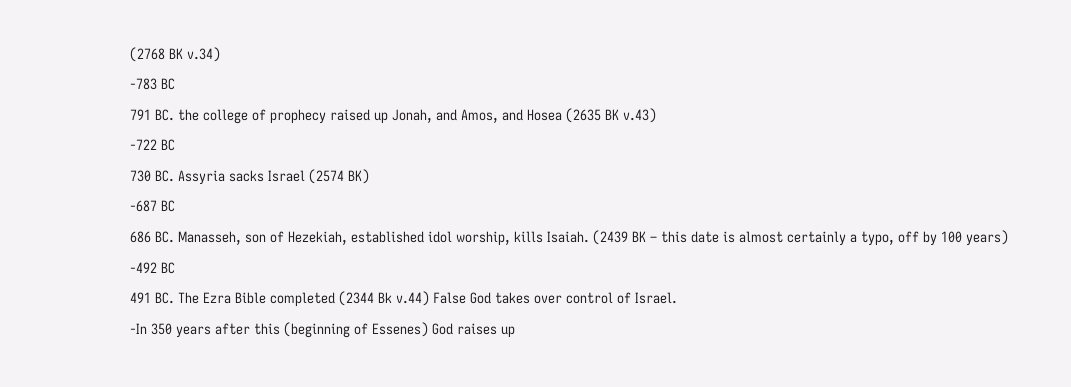(2768 BK v.34)
-783 BC
791 BC. the college of prophecy raised up Jonah, and Amos, and Hosea (2635 BK v.43)
-722 BC
730 BC. Assyria sacks Israel (2574 BK)
-687 BC
686 BC. Manasseh, son of Hezekiah, established idol worship, kills Isaiah. (2439 BK – this date is almost certainly a typo, off by 100 years)
-492 BC
491 BC. The Ezra Bible completed (2344 Bk v.44) False God takes over control of Israel.
-In 350 years after this (beginning of Essenes) God raises up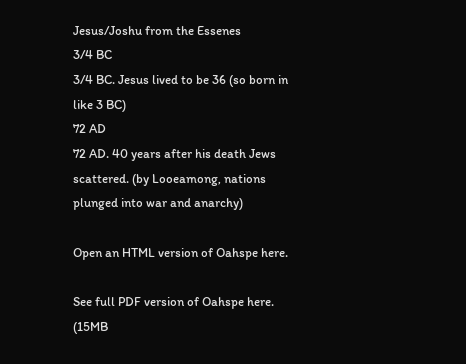Jesus/Joshu from the Essenes
3/4 BC
3/4 BC. Jesus lived to be 36 (so born in like 3 BC)
72 AD
72 AD. 40 years after his death Jews scattered. (by Looeamong, nations plunged into war and anarchy)

Open an HTML version of Oahspe here.

See full PDF version of Oahspe here.  (15MB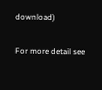download)

For more detail see